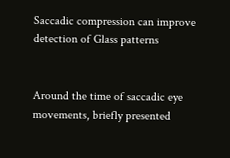Saccadic compression can improve detection of Glass patterns


Around the time of saccadic eye movements, briefly presented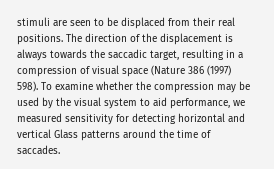stimuli are seen to be displaced from their real positions. The direction of the displacement is always towards the saccadic target, resulting in a compression of visual space (Nature 386 (1997) 598). To examine whether the compression may be used by the visual system to aid performance, we measured sensitivity for detecting horizontal and vertical Glass patterns around the time of saccades.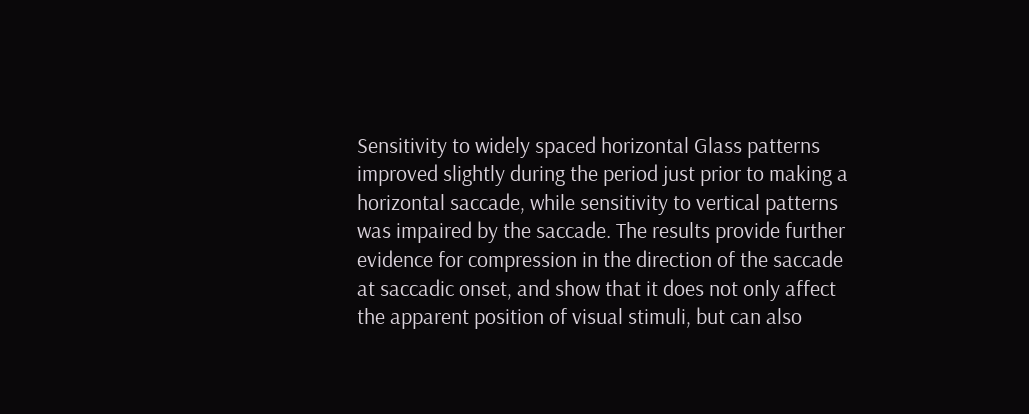Sensitivity to widely spaced horizontal Glass patterns improved slightly during the period just prior to making a horizontal saccade, while sensitivity to vertical patterns was impaired by the saccade. The results provide further evidence for compression in the direction of the saccade at saccadic onset, and show that it does not only affect the apparent position of visual stimuli, but can also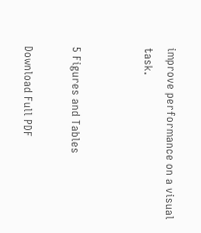improve performance on a visual task.


5 Figures and Tables

Download Full PDF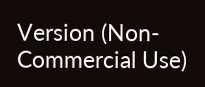Version (Non-Commercial Use)